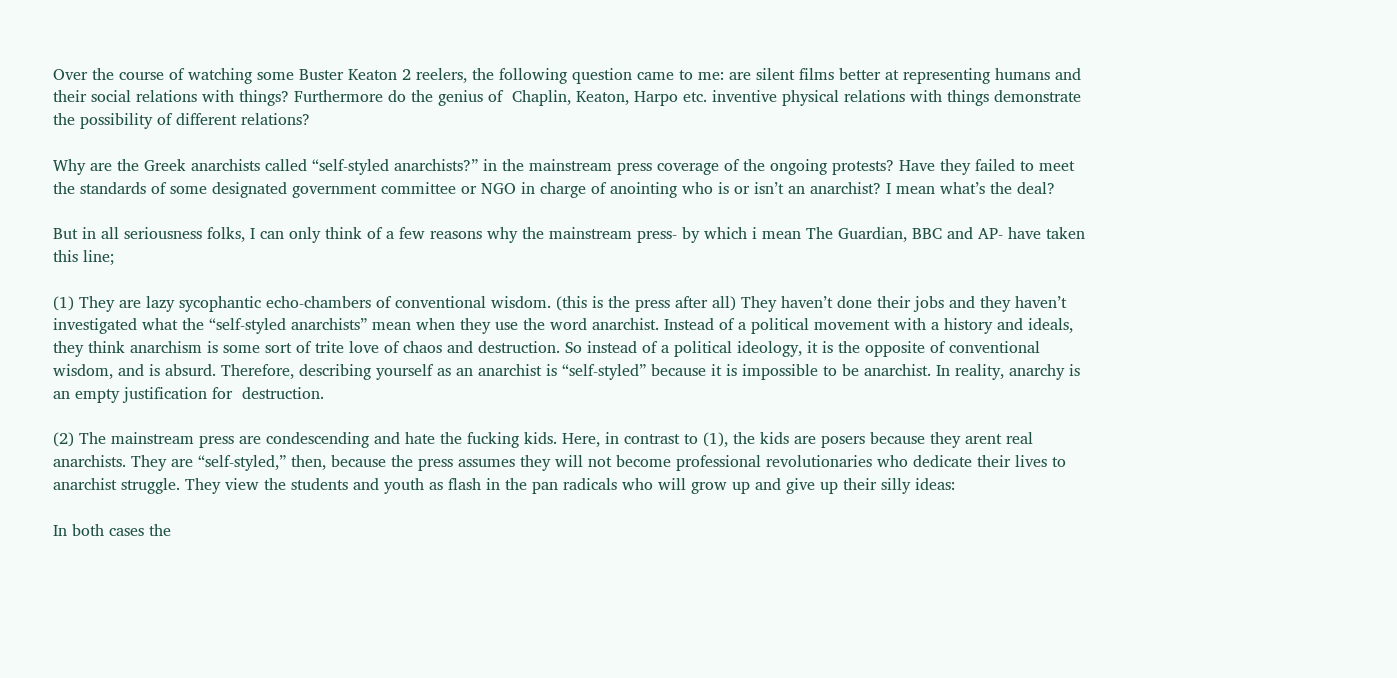Over the course of watching some Buster Keaton 2 reelers, the following question came to me: are silent films better at representing humans and their social relations with things? Furthermore do the genius of  Chaplin, Keaton, Harpo etc. inventive physical relations with things demonstrate the possibility of different relations?

Why are the Greek anarchists called “self-styled anarchists?” in the mainstream press coverage of the ongoing protests? Have they failed to meet the standards of some designated government committee or NGO in charge of anointing who is or isn’t an anarchist? I mean what’s the deal?

But in all seriousness folks, I can only think of a few reasons why the mainstream press- by which i mean The Guardian, BBC and AP- have taken this line;

(1) They are lazy sycophantic echo-chambers of conventional wisdom. (this is the press after all) They haven’t done their jobs and they haven’t investigated what the “self-styled anarchists” mean when they use the word anarchist. Instead of a political movement with a history and ideals, they think anarchism is some sort of trite love of chaos and destruction. So instead of a political ideology, it is the opposite of conventional wisdom, and is absurd. Therefore, describing yourself as an anarchist is “self-styled” because it is impossible to be anarchist. In reality, anarchy is an empty justification for  destruction.

(2) The mainstream press are condescending and hate the fucking kids. Here, in contrast to (1), the kids are posers because they arent real anarchists. They are “self-styled,” then, because the press assumes they will not become professional revolutionaries who dedicate their lives to anarchist struggle. They view the students and youth as flash in the pan radicals who will grow up and give up their silly ideas:

In both cases the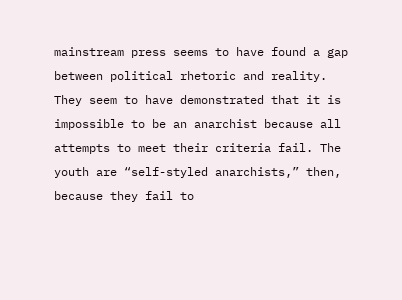mainstream press seems to have found a gap between political rhetoric and reality. They seem to have demonstrated that it is impossible to be an anarchist because all attempts to meet their criteria fail. The youth are “self-styled anarchists,” then, because they fail to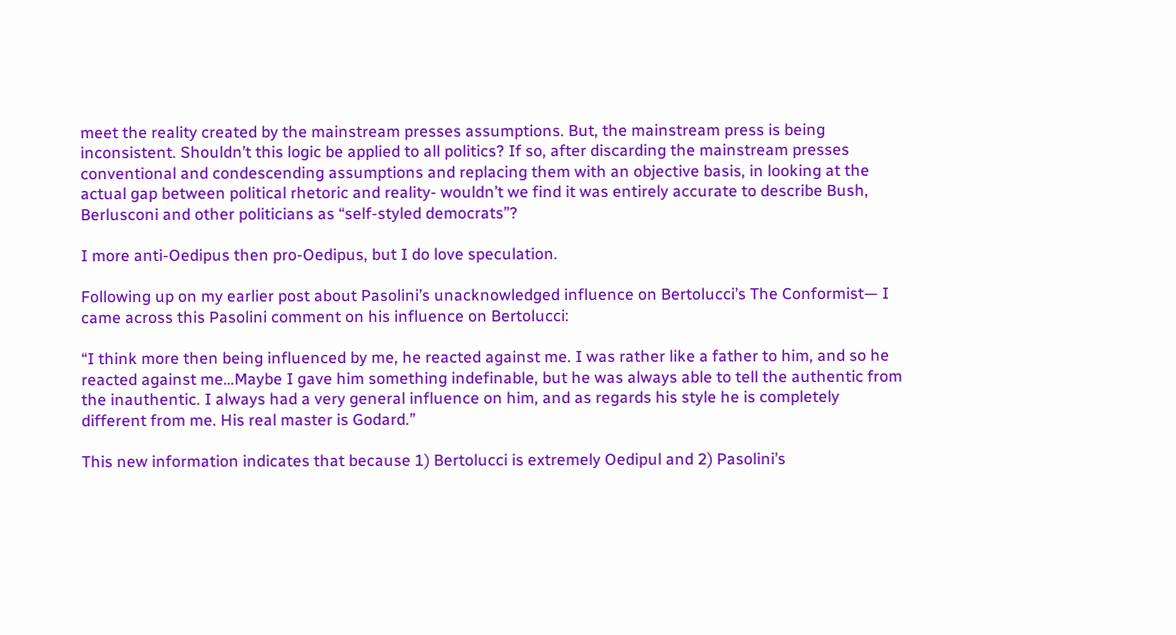meet the reality created by the mainstream presses assumptions. But, the mainstream press is being inconsistent. Shouldn’t this logic be applied to all politics? If so, after discarding the mainstream presses conventional and condescending assumptions and replacing them with an objective basis, in looking at the actual gap between political rhetoric and reality- wouldn’t we find it was entirely accurate to describe Bush, Berlusconi and other politicians as “self-styled democrats”?

I more anti-Oedipus then pro-Oedipus, but I do love speculation.

Following up on my earlier post about Pasolini’s unacknowledged influence on Bertolucci’s The Conformist— I came across this Pasolini comment on his influence on Bertolucci:

“I think more then being influenced by me, he reacted against me. I was rather like a father to him, and so he reacted against me…Maybe I gave him something indefinable, but he was always able to tell the authentic from the inauthentic. I always had a very general influence on him, and as regards his style he is completely different from me. His real master is Godard.”

This new information indicates that because 1) Bertolucci is extremely Oedipul and 2) Pasolini’s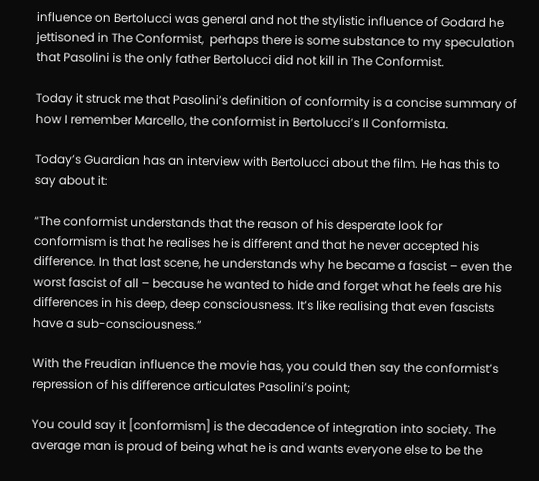influence on Bertolucci was general and not the stylistic influence of Godard he jettisoned in The Conformist,  perhaps there is some substance to my speculation that Pasolini is the only father Bertolucci did not kill in The Conformist.

Today it struck me that Pasolini’s definition of conformity is a concise summary of how I remember Marcello, the conformist in Bertolucci’s Il Conformista.

Today’s Guardian has an interview with Bertolucci about the film. He has this to say about it:

“The conformist understands that the reason of his desperate look for conformism is that he realises he is different and that he never accepted his difference. In that last scene, he understands why he became a fascist – even the worst fascist of all – because he wanted to hide and forget what he feels are his differences in his deep, deep consciousness. It’s like realising that even fascists have a sub-consciousness.”

With the Freudian influence the movie has, you could then say the conformist’s repression of his difference articulates Pasolini’s point;

You could say it [conformism] is the decadence of integration into society. The average man is proud of being what he is and wants everyone else to be the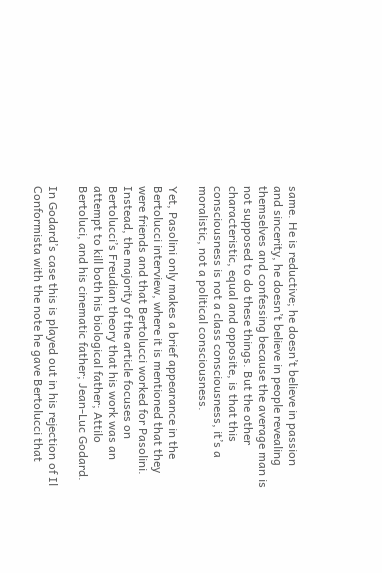same. He is reductive; he doesn’t believe in passion and sincerity, he doesn’t believe in people revealing themselves and confessing because the average man is not supposed to do these things. But the other characteristic, equal and opposite, is that this consciousness is not a class consciousness, it’s a moralistic, not a political consciousness.

Yet, Pasolini only makes a brief appearance in the Bertolucci interview, where it is mentioned that they were friends and that Bertolucci worked for Pasolini. Instead, the majority of the article focuses on Bertolucci’s Freudian theory that his work was an attempt to kill both his biological father; Attilo Bertoluci, and his cinematic father; Jean-Luc Godard.

In Godard’s case this is played out in his rejection of Il Conformista with the note he gave Bertolucci that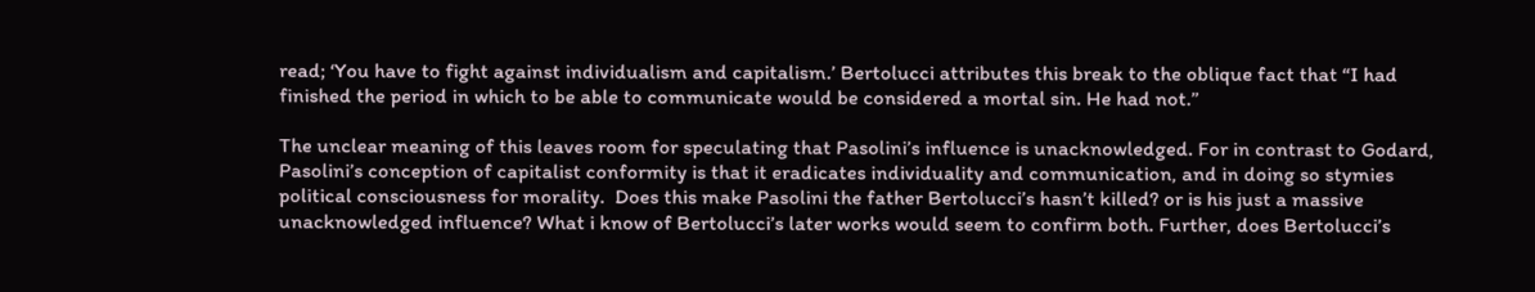read; ‘You have to fight against individualism and capitalism.’ Bertolucci attributes this break to the oblique fact that “I had finished the period in which to be able to communicate would be considered a mortal sin. He had not.”

The unclear meaning of this leaves room for speculating that Pasolini’s influence is unacknowledged. For in contrast to Godard, Pasolini’s conception of capitalist conformity is that it eradicates individuality and communication, and in doing so stymies political consciousness for morality.  Does this make Pasolini the father Bertolucci’s hasn’t killed? or is his just a massive unacknowledged influence? What i know of Bertolucci’s later works would seem to confirm both. Further, does Bertolucci’s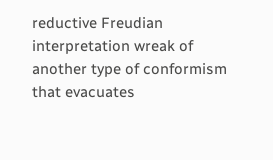reductive Freudian interpretation wreak of another type of conformism that evacuates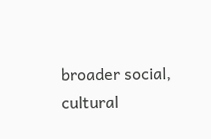broader social, cultural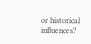or historical influences?